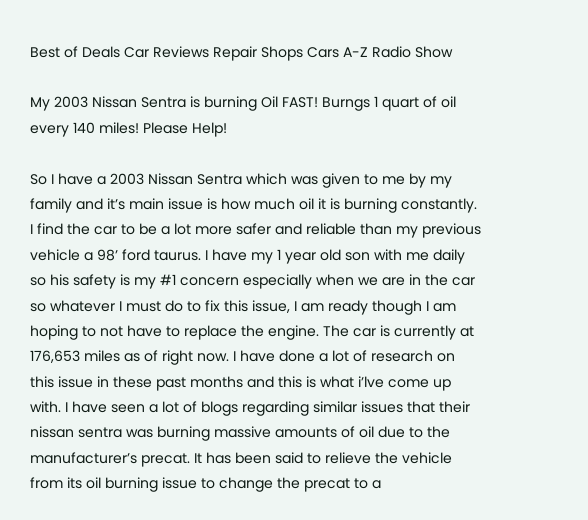Best of Deals Car Reviews Repair Shops Cars A-Z Radio Show

My 2003 Nissan Sentra is burning Oil FAST! Burngs 1 quart of oil every 140 miles! Please Help!

So I have a 2003 Nissan Sentra which was given to me by my family and it’s main issue is how much oil it is burning constantly. I find the car to be a lot more safer and reliable than my previous vehicle a 98’ ford taurus. I have my 1 year old son with me daily so his safety is my #1 concern especially when we are in the car so whatever I must do to fix this issue, I am ready though I am hoping to not have to replace the engine. The car is currently at 176,653 miles as of right now. I have done a lot of research on this issue in these past months and this is what i’lve come up with. I have seen a lot of blogs regarding similar issues that their nissan sentra was burning massive amounts of oil due to the manufacturer’s precat. It has been said to relieve the vehicle from its oil burning issue to change the precat to a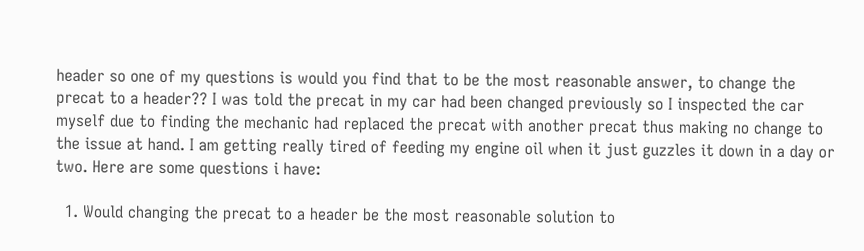header so one of my questions is would you find that to be the most reasonable answer, to change the precat to a header?? I was told the precat in my car had been changed previously so I inspected the car myself due to finding the mechanic had replaced the precat with another precat thus making no change to the issue at hand. I am getting really tired of feeding my engine oil when it just guzzles it down in a day or two. Here are some questions i have:

  1. Would changing the precat to a header be the most reasonable solution to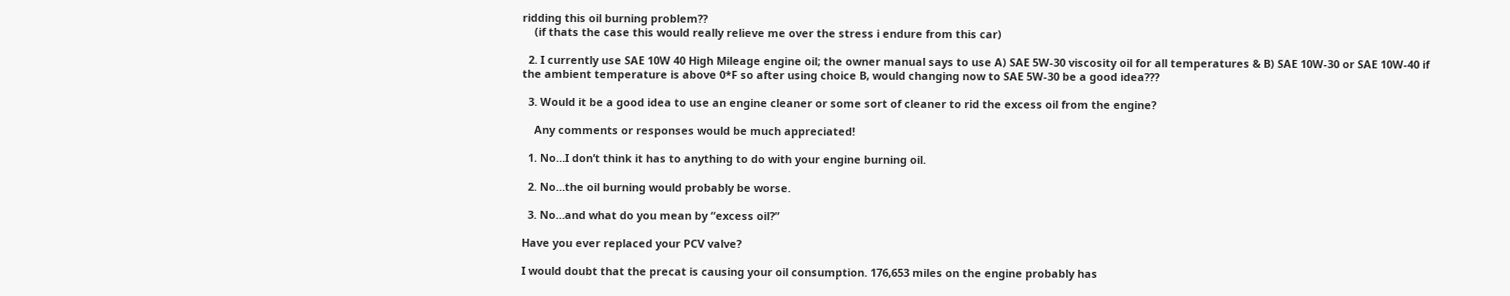ridding this oil burning problem??
    (if thats the case this would really relieve me over the stress i endure from this car)

  2. I currently use SAE 10W 40 High Mileage engine oil; the owner manual says to use A) SAE 5W-30 viscosity oil for all temperatures & B) SAE 10W-30 or SAE 10W-40 if the ambient temperature is above 0*F so after using choice B, would changing now to SAE 5W-30 be a good idea???

  3. Would it be a good idea to use an engine cleaner or some sort of cleaner to rid the excess oil from the engine?

    Any comments or responses would be much appreciated!

  1. No…I don’t think it has to anything to do with your engine burning oil.

  2. No…the oil burning would probably be worse.

  3. No…and what do you mean by “excess oil?”

Have you ever replaced your PCV valve?

I would doubt that the precat is causing your oil consumption. 176,653 miles on the engine probably has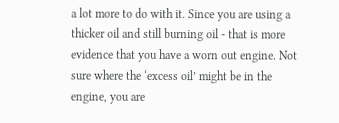a lot more to do with it. Since you are using a thicker oil and still burning oil - that is more evidence that you have a worn out engine. Not sure where the ‘excess oil’ might be in the engine, you are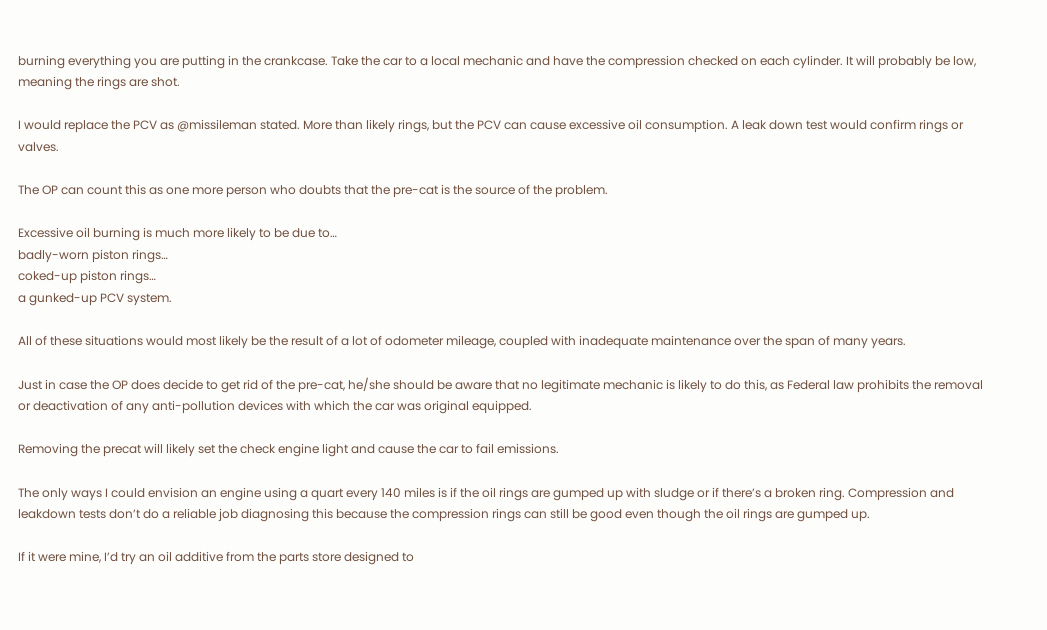burning everything you are putting in the crankcase. Take the car to a local mechanic and have the compression checked on each cylinder. It will probably be low, meaning the rings are shot.

I would replace the PCV as @missileman stated. More than likely rings, but the PCV can cause excessive oil consumption. A leak down test would confirm rings or valves.

The OP can count this as one more person who doubts that the pre-cat is the source of the problem.

Excessive oil burning is much more likely to be due to…
badly-worn piston rings…
coked-up piston rings…
a gunked-up PCV system.

All of these situations would most likely be the result of a lot of odometer mileage, coupled with inadequate maintenance over the span of many years.

Just in case the OP does decide to get rid of the pre-cat, he/she should be aware that no legitimate mechanic is likely to do this, as Federal law prohibits the removal or deactivation of any anti-pollution devices with which the car was original equipped.

Removing the precat will likely set the check engine light and cause the car to fail emissions.

The only ways I could envision an engine using a quart every 140 miles is if the oil rings are gumped up with sludge or if there’s a broken ring. Compression and leakdown tests don’t do a reliable job diagnosing this because the compression rings can still be good even though the oil rings are gumped up.

If it were mine, I’d try an oil additive from the parts store designed to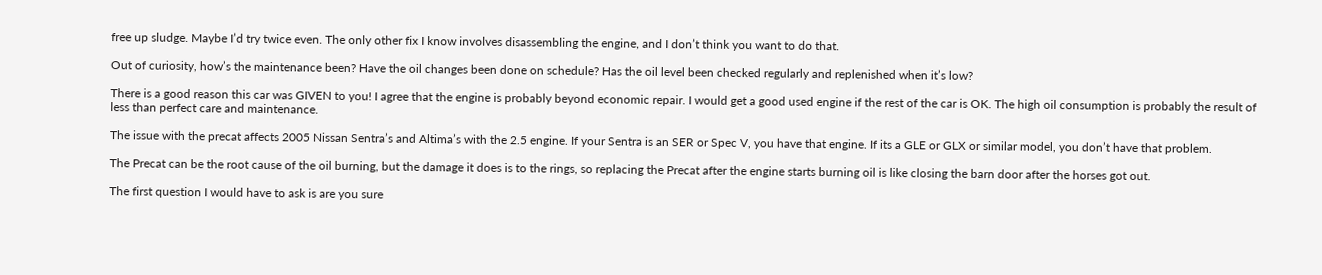free up sludge. Maybe I’d try twice even. The only other fix I know involves disassembling the engine, and I don’t think you want to do that.

Out of curiosity, how’s the maintenance been? Have the oil changes been done on schedule? Has the oil level been checked regularly and replenished when it’s low?

There is a good reason this car was GIVEN to you! I agree that the engine is probably beyond economic repair. I would get a good used engine if the rest of the car is OK. The high oil consumption is probably the result of less than perfect care and maintenance.

The issue with the precat affects 2005 Nissan Sentra’s and Altima’s with the 2.5 engine. If your Sentra is an SER or Spec V, you have that engine. If its a GLE or GLX or similar model, you don’t have that problem.

The Precat can be the root cause of the oil burning, but the damage it does is to the rings, so replacing the Precat after the engine starts burning oil is like closing the barn door after the horses got out.

The first question I would have to ask is are you sure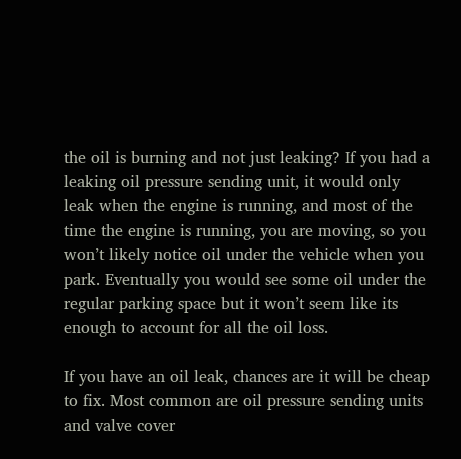the oil is burning and not just leaking? If you had a leaking oil pressure sending unit, it would only leak when the engine is running, and most of the time the engine is running, you are moving, so you won’t likely notice oil under the vehicle when you park. Eventually you would see some oil under the regular parking space but it won’t seem like its enough to account for all the oil loss.

If you have an oil leak, chances are it will be cheap to fix. Most common are oil pressure sending units and valve cover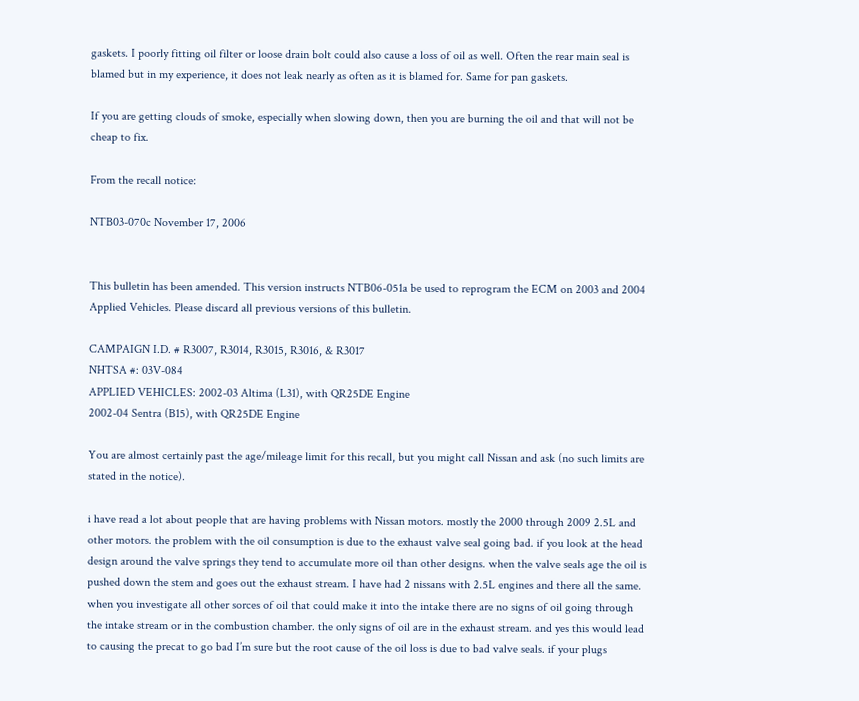gaskets. I poorly fitting oil filter or loose drain bolt could also cause a loss of oil as well. Often the rear main seal is blamed but in my experience, it does not leak nearly as often as it is blamed for. Same for pan gaskets.

If you are getting clouds of smoke, especially when slowing down, then you are burning the oil and that will not be cheap to fix.

From the recall notice:

NTB03-070c November 17, 2006


This bulletin has been amended. This version instructs NTB06-051a be used to reprogram the ECM on 2003 and 2004 Applied Vehicles. Please discard all previous versions of this bulletin.

CAMPAIGN I.D. # R3007, R3014, R3015, R3016, & R3017
NHTSA #: 03V-084
APPLIED VEHICLES: 2002-03 Altima (L31), with QR25DE Engine
2002-04 Sentra (B15), with QR25DE Engine

You are almost certainly past the age/mileage limit for this recall, but you might call Nissan and ask (no such limits are stated in the notice).

i have read a lot about people that are having problems with Nissan motors. mostly the 2000 through 2009 2.5L and other motors. the problem with the oil consumption is due to the exhaust valve seal going bad. if you look at the head design around the valve springs they tend to accumulate more oil than other designs. when the valve seals age the oil is pushed down the stem and goes out the exhaust stream. I have had 2 nissans with 2.5L engines and there all the same. when you investigate all other sorces of oil that could make it into the intake there are no signs of oil going through the intake stream or in the combustion chamber. the only signs of oil are in the exhaust stream. and yes this would lead to causing the precat to go bad I’m sure but the root cause of the oil loss is due to bad valve seals. if your plugs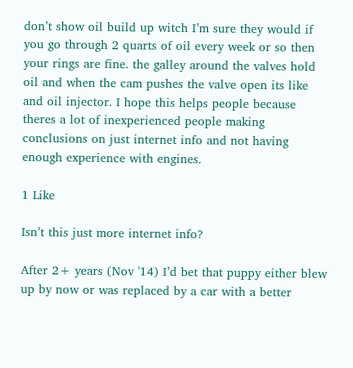don’t show oil build up witch I’m sure they would if you go through 2 quarts of oil every week or so then your rings are fine. the galley around the valves hold oil and when the cam pushes the valve open its like and oil injector. I hope this helps people because theres a lot of inexperienced people making conclusions on just internet info and not having enough experience with engines.

1 Like

Isn’t this just more internet info?

After 2+ years (Nov '14) I’d bet that puppy either blew up by now or was replaced by a car with a better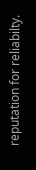reputation for reliabilty.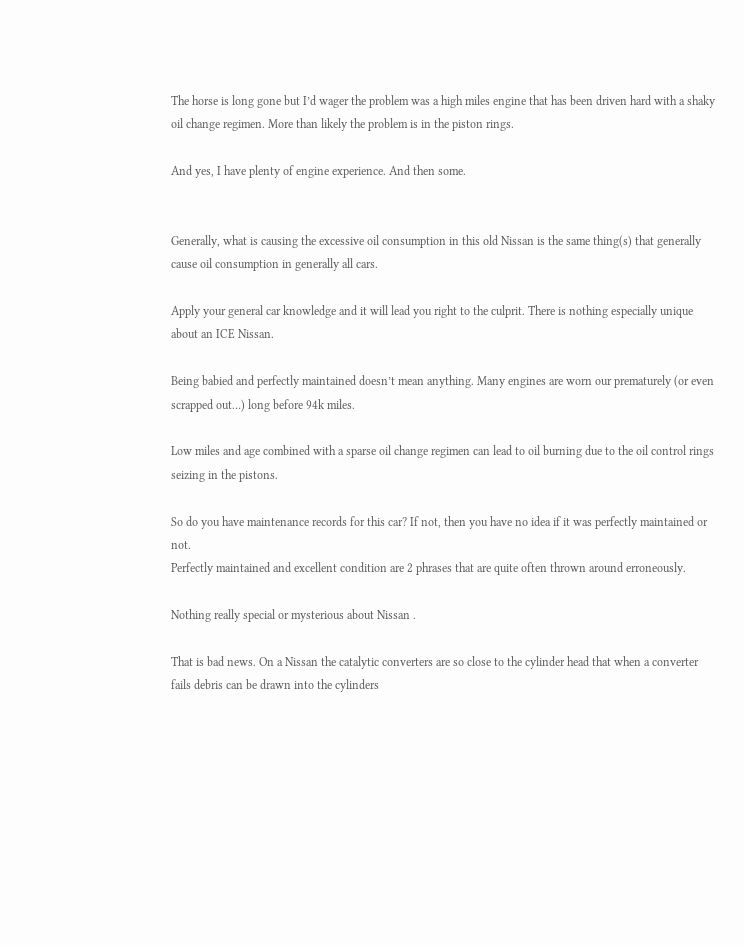The horse is long gone but I’d wager the problem was a high miles engine that has been driven hard with a shaky oil change regimen. More than likely the problem is in the piston rings.

And yes, I have plenty of engine experience. And then some.


Generally, what is causing the excessive oil consumption in this old Nissan is the same thing(s) that generally cause oil consumption in generally all cars.

Apply your general car knowledge and it will lead you right to the culprit. There is nothing especially unique about an ICE Nissan.

Being babied and perfectly maintained doesn’t mean anything. Many engines are worn our prematurely (or even scrapped out…) long before 94k miles.

Low miles and age combined with a sparse oil change regimen can lead to oil burning due to the oil control rings seizing in the pistons.

So do you have maintenance records for this car? If not, then you have no idea if it was perfectly maintained or not.
Perfectly maintained and excellent condition are 2 phrases that are quite often thrown around erroneously.

Nothing really special or mysterious about Nissan .

That is bad news. On a Nissan the catalytic converters are so close to the cylinder head that when a converter fails debris can be drawn into the cylinders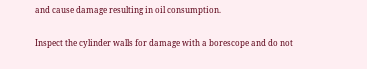and cause damage resulting in oil consumption.

Inspect the cylinder walls for damage with a borescope and do not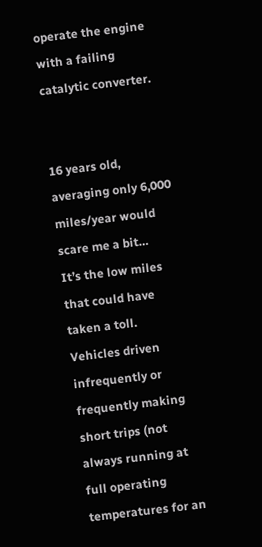operate the engine with a failing catalytic converter.


16 years old, averaging only 6,000 miles/year would scare me a bit…
It’s the low miles that could have taken a toll. Vehicles driven infrequently or frequently making short trips (not always running at full operating temperatures for an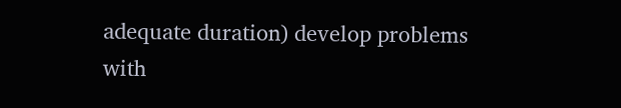adequate duration) develop problems with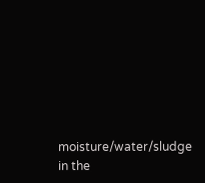moisture/water/sludge in the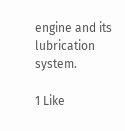engine and its lubrication system.

1 Like